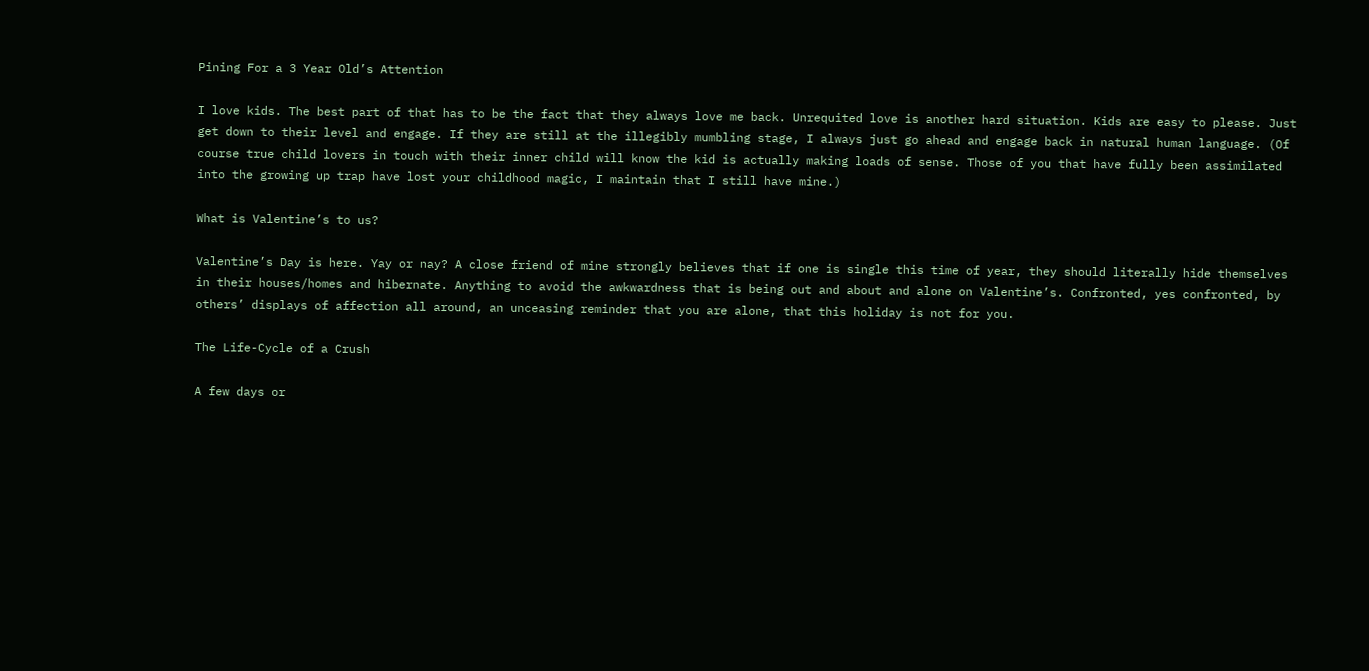Pining For a 3 Year Old’s Attention

I love kids. The best part of that has to be the fact that they always love me back. Unrequited love is another hard situation. Kids are easy to please. Just get down to their level and engage. If they are still at the illegibly mumbling stage, I always just go ahead and engage back in natural human language. (Of course true child lovers in touch with their inner child will know the kid is actually making loads of sense. Those of you that have fully been assimilated into the growing up trap have lost your childhood magic, I maintain that I still have mine.)

What is Valentine’s to us?

Valentine’s Day is here. Yay or nay? A close friend of mine strongly believes that if one is single this time of year, they should literally hide themselves in their houses/homes and hibernate. Anything to avoid the awkwardness that is being out and about and alone on Valentine’s. Confronted, yes confronted, by others’ displays of affection all around, an unceasing reminder that you are alone, that this holiday is not for you.

The Life-Cycle of a Crush

A few days or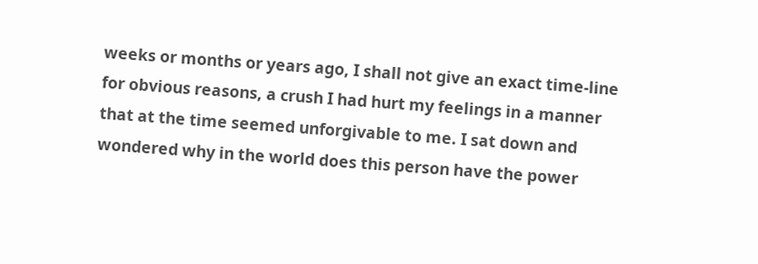weeks or months or years ago, I shall not give an exact time-line for obvious reasons, a crush I had hurt my feelings in a manner that at the time seemed unforgivable to me. I sat down and wondered why in the world does this person have the power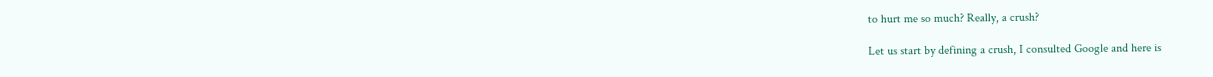to hurt me so much? Really, a crush?

Let us start by defining a crush, I consulted Google and here is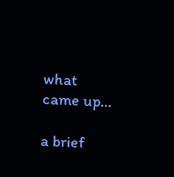what came up…

a brief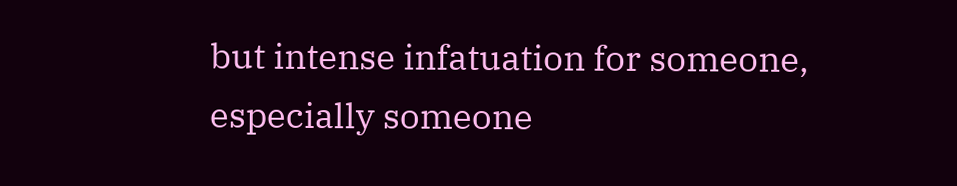but intense infatuation for someone, especially someone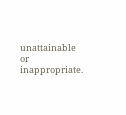unattainable or inappropriate.